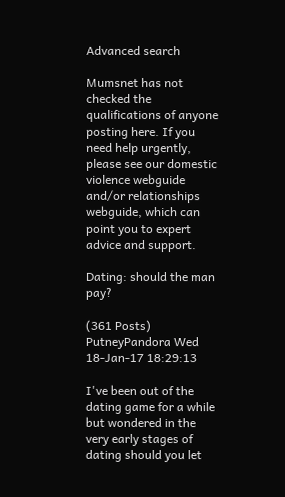Advanced search

Mumsnet has not checked the qualifications of anyone posting here. If you need help urgently, please see our domestic violence webguide and/or relationships webguide, which can point you to expert advice and support.

Dating: should the man pay?

(361 Posts)
PutneyPandora Wed 18-Jan-17 18:29:13

I've been out of the dating game for a while but wondered in the very early stages of dating should you let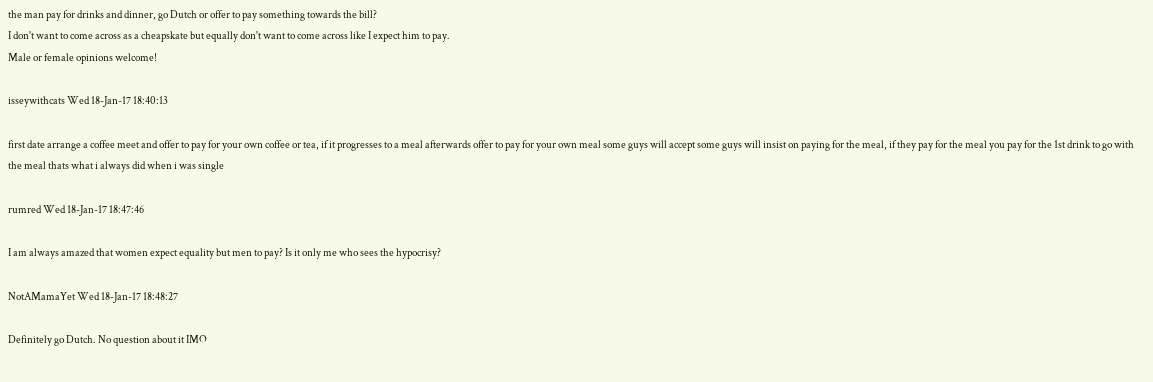the man pay for drinks and dinner, go Dutch or offer to pay something towards the bill?
I don't want to come across as a cheapskate but equally don't want to come across like I expect him to pay.
Male or female opinions welcome!

isseywithcats Wed 18-Jan-17 18:40:13

first date arrange a coffee meet and offer to pay for your own coffee or tea, if it progresses to a meal afterwards offer to pay for your own meal some guys will accept some guys will insist on paying for the meal, if they pay for the meal you pay for the 1st drink to go with the meal thats what i always did when i was single

rumred Wed 18-Jan-17 18:47:46

I am always amazed that women expect equality but men to pay? Is it only me who sees the hypocrisy?

NotAMamaYet Wed 18-Jan-17 18:48:27

Definitely go Dutch. No question about it IMO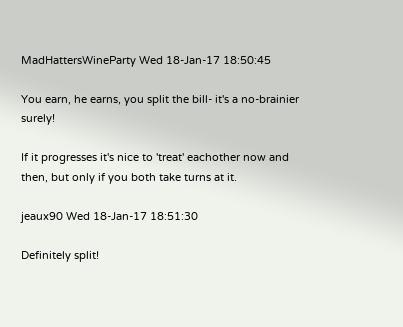MadHattersWineParty Wed 18-Jan-17 18:50:45

You earn, he earns, you split the bill- it's a no-brainier surely!

If it progresses it's nice to 'treat' eachother now and then, but only if you both take turns at it.

jeaux90 Wed 18-Jan-17 18:51:30

Definitely split!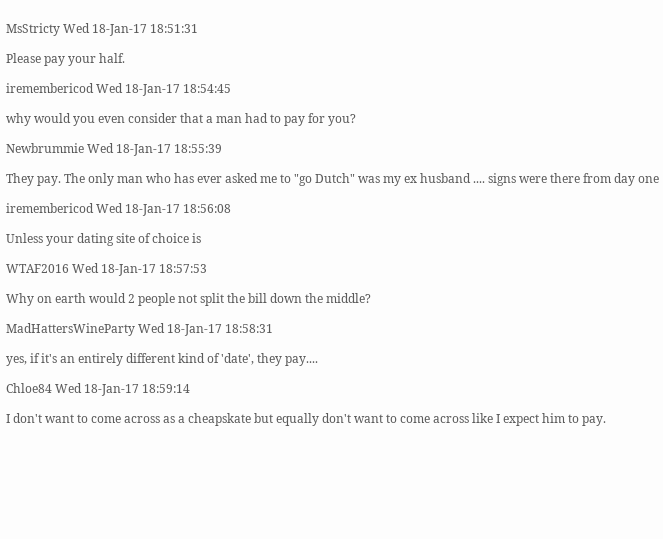MsStricty Wed 18-Jan-17 18:51:31

Please pay your half.

iremembericod Wed 18-Jan-17 18:54:45

why would you even consider that a man had to pay for you?

Newbrummie Wed 18-Jan-17 18:55:39

They pay. The only man who has ever asked me to "go Dutch" was my ex husband .... signs were there from day one

iremembericod Wed 18-Jan-17 18:56:08

Unless your dating site of choice is

WTAF2016 Wed 18-Jan-17 18:57:53

Why on earth would 2 people not split the bill down the middle?

MadHattersWineParty Wed 18-Jan-17 18:58:31

yes, if it's an entirely different kind of 'date', they pay....

Chloe84 Wed 18-Jan-17 18:59:14

I don't want to come across as a cheapskate but equally don't want to come across like I expect him to pay.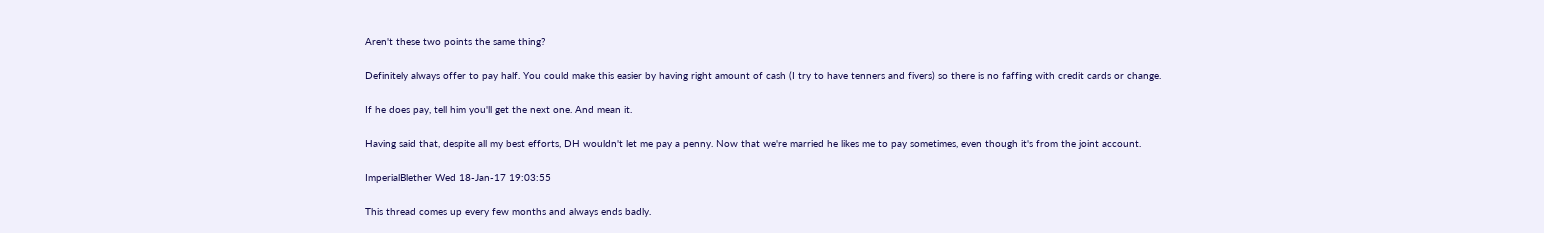Aren't these two points the same thing?

Definitely always offer to pay half. You could make this easier by having right amount of cash (I try to have tenners and fivers) so there is no faffing with credit cards or change.

If he does pay, tell him you'll get the next one. And mean it.

Having said that, despite all my best efforts, DH wouldn't let me pay a penny. Now that we're married he likes me to pay sometimes, even though it's from the joint account.

ImperialBlether Wed 18-Jan-17 19:03:55

This thread comes up every few months and always ends badly.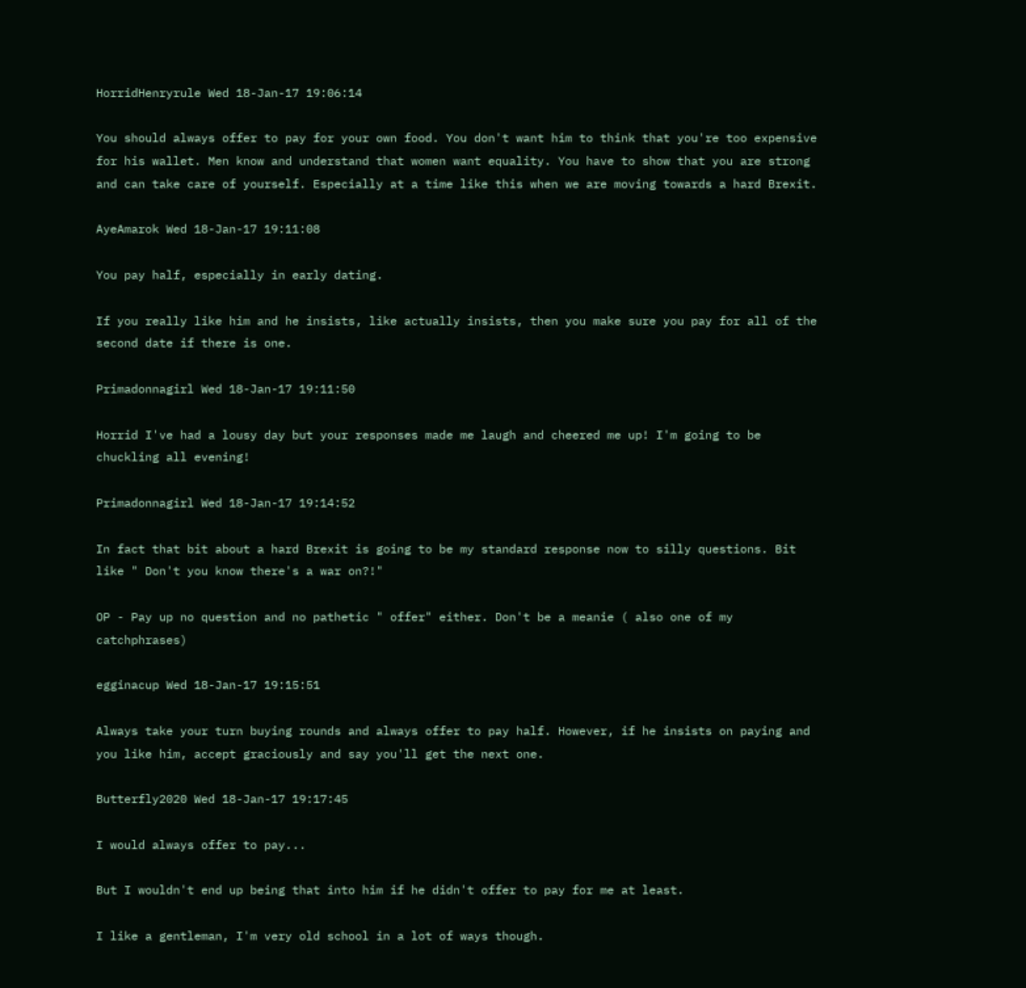HorridHenryrule Wed 18-Jan-17 19:06:14

You should always offer to pay for your own food. You don't want him to think that you're too expensive for his wallet. Men know and understand that women want equality. You have to show that you are strong and can take care of yourself. Especially at a time like this when we are moving towards a hard Brexit.

AyeAmarok Wed 18-Jan-17 19:11:08

You pay half, especially in early dating.

If you really like him and he insists, like actually insists, then you make sure you pay for all of the second date if there is one.

Primadonnagirl Wed 18-Jan-17 19:11:50

Horrid I've had a lousy day but your responses made me laugh and cheered me up! I'm going to be chuckling all evening!

Primadonnagirl Wed 18-Jan-17 19:14:52

In fact that bit about a hard Brexit is going to be my standard response now to silly questions. Bit like " Don't you know there's a war on?!"

OP - Pay up no question and no pathetic " offer" either. Don't be a meanie ( also one of my catchphrases)

egginacup Wed 18-Jan-17 19:15:51

Always take your turn buying rounds and always offer to pay half. However, if he insists on paying and you like him, accept graciously and say you'll get the next one.

Butterfly2020 Wed 18-Jan-17 19:17:45

I would always offer to pay...

But I wouldn't end up being that into him if he didn't offer to pay for me at least.

I like a gentleman, I'm very old school in a lot of ways though.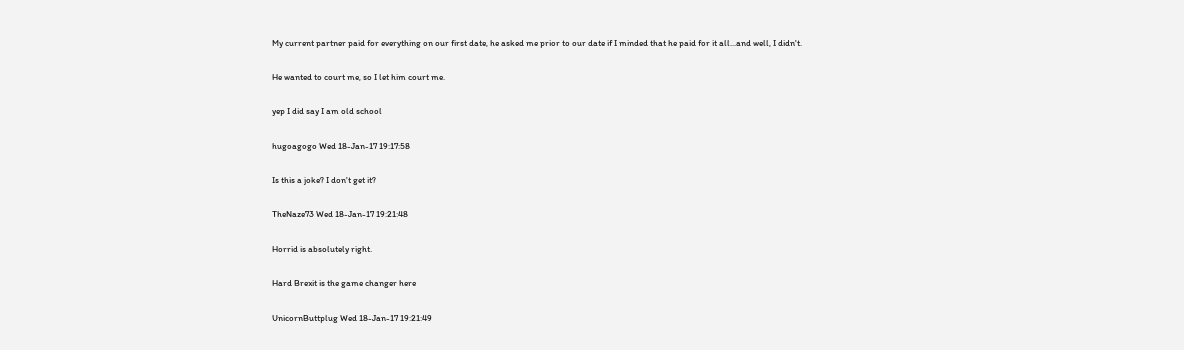My current partner paid for everything on our first date, he asked me prior to our date if I minded that he paid for it all...and well, I didn't.

He wanted to court me, so I let him court me.

yep I did say I am old school

hugoagogo Wed 18-Jan-17 19:17:58

Is this a joke? I don't get it?

TheNaze73 Wed 18-Jan-17 19:21:48

Horrid is absolutely right.

Hard Brexit is the game changer here

UnicornButtplug Wed 18-Jan-17 19:21:49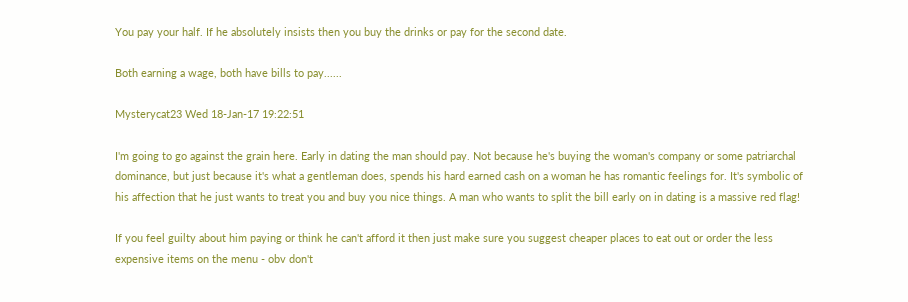You pay your half. If he absolutely insists then you buy the drinks or pay for the second date.

Both earning a wage, both have bills to pay......

Mysterycat23 Wed 18-Jan-17 19:22:51

I'm going to go against the grain here. Early in dating the man should pay. Not because he's buying the woman's company or some patriarchal dominance, but just because it's what a gentleman does, spends his hard earned cash on a woman he has romantic feelings for. It's symbolic of his affection that he just wants to treat you and buy you nice things. A man who wants to split the bill early on in dating is a massive red flag!

If you feel guilty about him paying or think he can't afford it then just make sure you suggest cheaper places to eat out or order the less expensive items on the menu - obv don't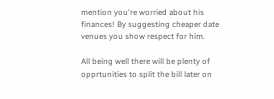mention you're worried about his finances! By suggesting cheaper date venues you show respect for him.

All being well there will be plenty of opprtunities to split the bill later on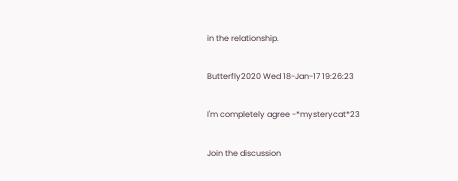in the relationship.

Butterfly2020 Wed 18-Jan-17 19:26:23

I'm completely agree -*mysterycat*23

Join the discussion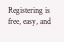Registering is free, easy, and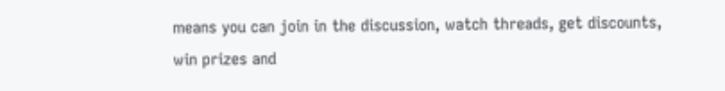means you can join in the discussion, watch threads, get discounts, win prizes and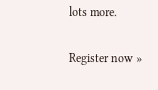lots more.

Register now »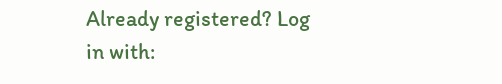Already registered? Log in with: